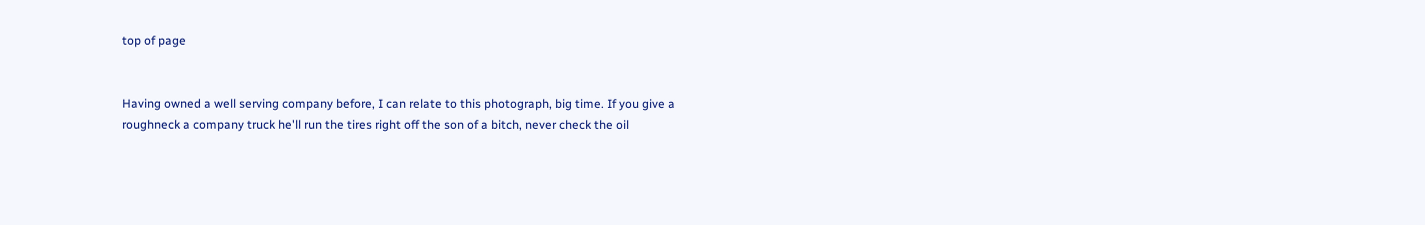top of page


Having owned a well serving company before, I can relate to this photograph, big time. If you give a roughneck a company truck he'll run the tires right off the son of a bitch, never check the oil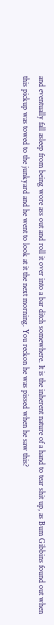and eventually fall asleep from being wore ass out and roll it over into a bar ditch somewhere. It is the inherent nature of a hand to tear shit up, as Bum Gibbins found out when this pickup was towed to the junkyard and he went to look at it the next morning. You reckon he was pissed when he saw this?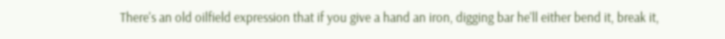There's an old oilfield expression that if you give a hand an iron, digging bar he'll either bend it, break it,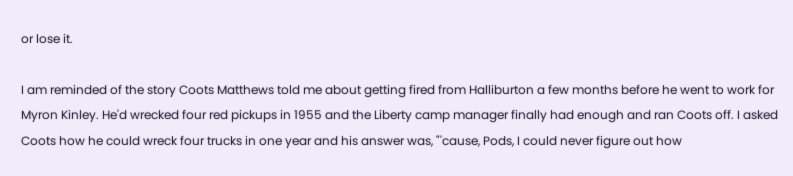or lose it.

I am reminded of the story Coots Matthews told me about getting fired from Halliburton a few months before he went to work for Myron Kinley. He'd wrecked four red pickups in 1955 and the Liberty camp manager finally had enough and ran Coots off. I asked Coots how he could wreck four trucks in one year and his answer was, "'cause, Pods, I could never figure out how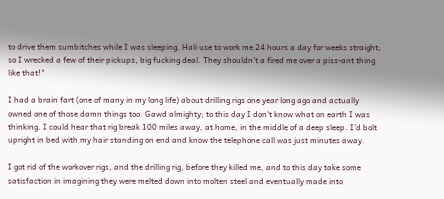to drive them sumbitches while I was sleeping. Hali use to work me 24 hours a day for weeks straight; so I wrecked a few of their pickups, big fucking deal. They shouldn't a fired me over a piss-ant thing like that!"

I had a brain fart (one of many in my long life) about drilling rigs one year long ago and actually owned one of those damn things too. Gawd almighty; to this day I don't know what on earth I was thinking. I could hear that rig break 100 miles away, at home, in the middle of a deep sleep. I'd bolt upright in bed with my hair standing on end and know the telephone call was just minutes away.

I got rid of the workover rigs, and the drilling rig, before they killed me, and to this day take some satisfaction in imagining they were melted down into molten steel and eventually made into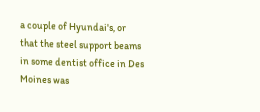a couple of Hyundai's, or that the steel support beams in some dentist office in Des Moines was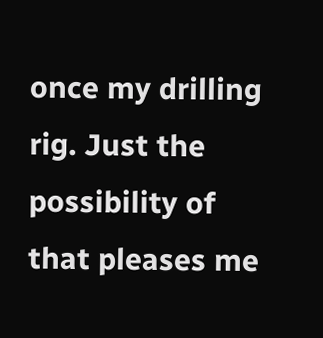once my drilling rig. Just the possibility of that pleases me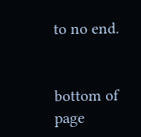to no end.


bottom of page